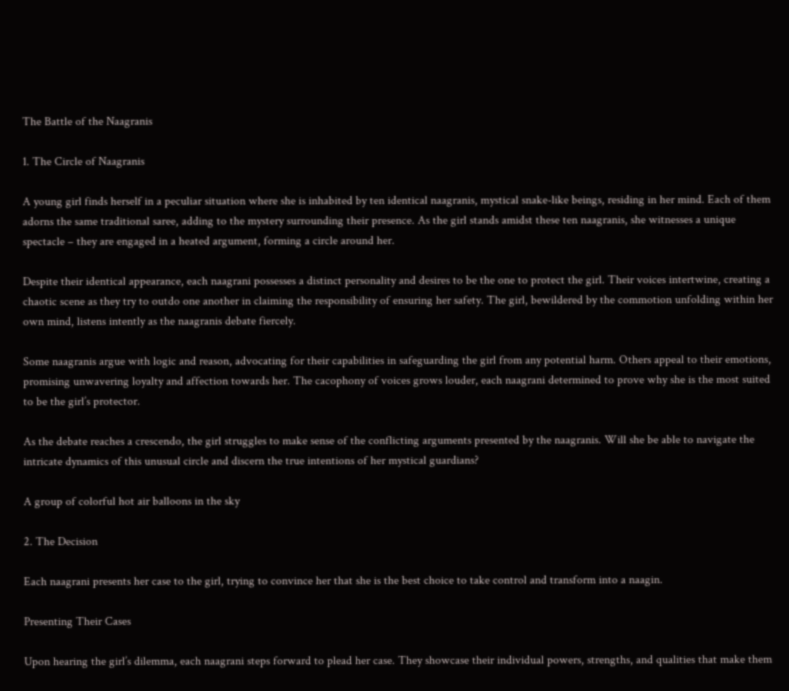The Battle of the Naagranis

1. The Circle of Naagranis

A young girl finds herself in a peculiar situation where she is inhabited by ten identical naagranis, mystical snake-like beings, residing in her mind. Each of them adorns the same traditional saree, adding to the mystery surrounding their presence. As the girl stands amidst these ten naagranis, she witnesses a unique spectacle – they are engaged in a heated argument, forming a circle around her.

Despite their identical appearance, each naagrani possesses a distinct personality and desires to be the one to protect the girl. Their voices intertwine, creating a chaotic scene as they try to outdo one another in claiming the responsibility of ensuring her safety. The girl, bewildered by the commotion unfolding within her own mind, listens intently as the naagranis debate fiercely.

Some naagranis argue with logic and reason, advocating for their capabilities in safeguarding the girl from any potential harm. Others appeal to their emotions, promising unwavering loyalty and affection towards her. The cacophony of voices grows louder, each naagrani determined to prove why she is the most suited to be the girl’s protector.

As the debate reaches a crescendo, the girl struggles to make sense of the conflicting arguments presented by the naagranis. Will she be able to navigate the intricate dynamics of this unusual circle and discern the true intentions of her mystical guardians?

A group of colorful hot air balloons in the sky

2. The Decision

Each naagrani presents her case to the girl, trying to convince her that she is the best choice to take control and transform into a naagin.

Presenting Their Cases

Upon hearing the girl’s dilemma, each naagrani steps forward to plead her case. They showcase their individual powers, strengths, and qualities that make them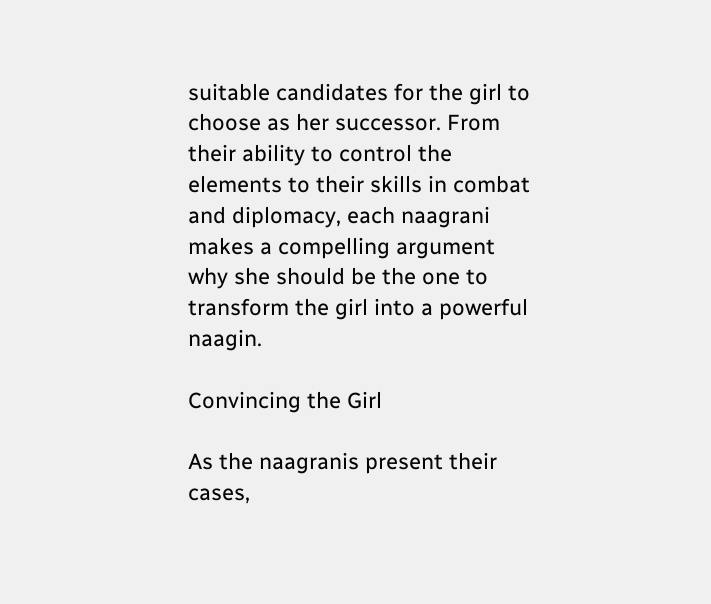suitable candidates for the girl to choose as her successor. From their ability to control the elements to their skills in combat and diplomacy, each naagrani makes a compelling argument why she should be the one to transform the girl into a powerful naagin.

Convincing the Girl

As the naagranis present their cases,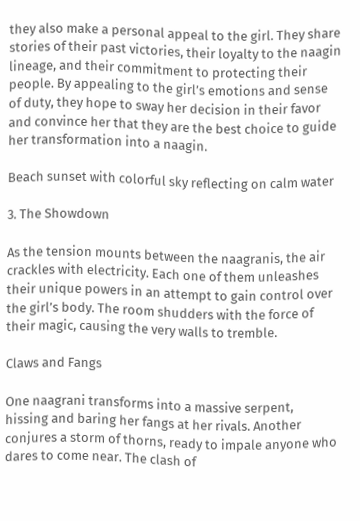they also make a personal appeal to the girl. They share stories of their past victories, their loyalty to the naagin lineage, and their commitment to protecting their people. By appealing to the girl’s emotions and sense of duty, they hope to sway her decision in their favor and convince her that they are the best choice to guide her transformation into a naagin.

Beach sunset with colorful sky reflecting on calm water

3. The Showdown

As the tension mounts between the naagranis, the air crackles with electricity. Each one of them unleashes their unique powers in an attempt to gain control over the girl’s body. The room shudders with the force of their magic, causing the very walls to tremble.

Claws and Fangs

One naagrani transforms into a massive serpent, hissing and baring her fangs at her rivals. Another conjures a storm of thorns, ready to impale anyone who dares to come near. The clash of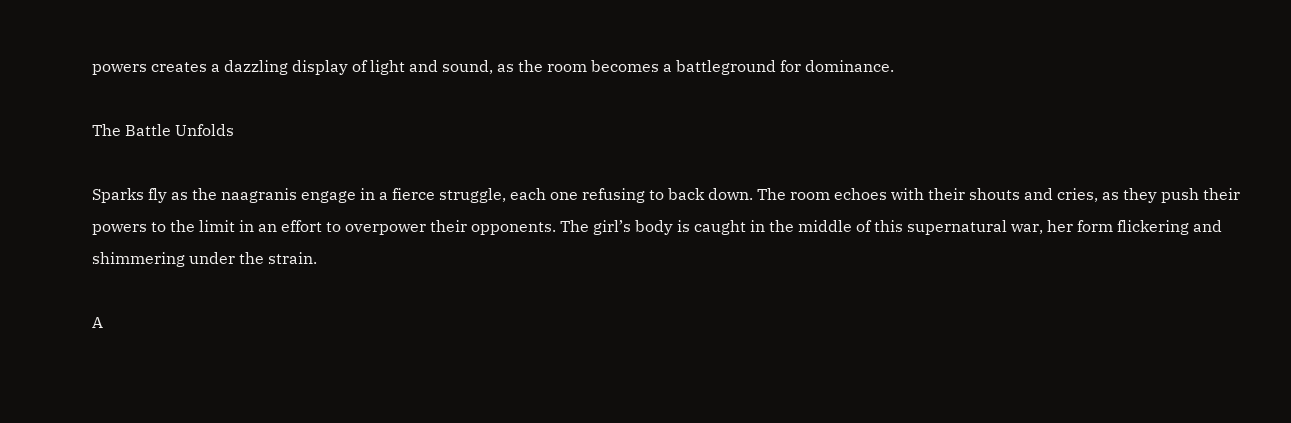powers creates a dazzling display of light and sound, as the room becomes a battleground for dominance.

The Battle Unfolds

Sparks fly as the naagranis engage in a fierce struggle, each one refusing to back down. The room echoes with their shouts and cries, as they push their powers to the limit in an effort to overpower their opponents. The girl’s body is caught in the middle of this supernatural war, her form flickering and shimmering under the strain.

A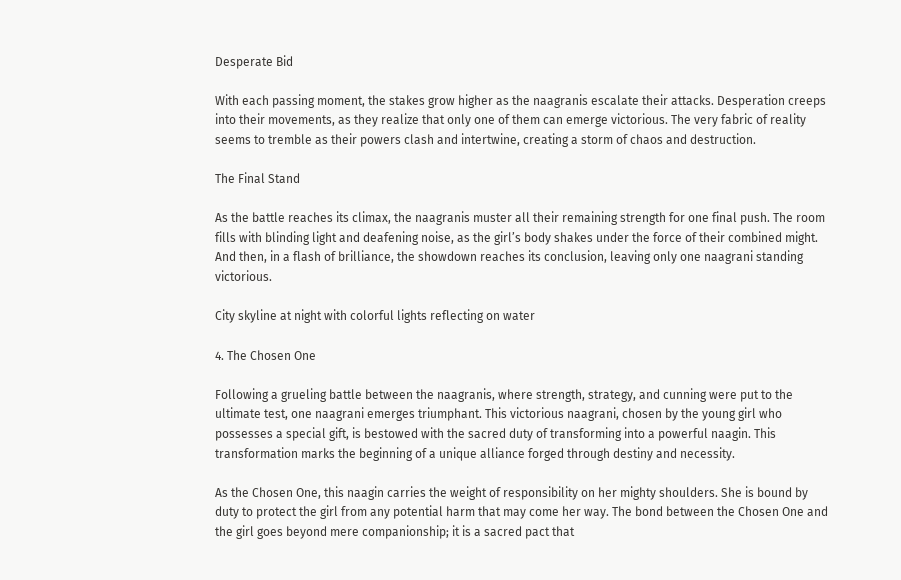Desperate Bid

With each passing moment, the stakes grow higher as the naagranis escalate their attacks. Desperation creeps into their movements, as they realize that only one of them can emerge victorious. The very fabric of reality seems to tremble as their powers clash and intertwine, creating a storm of chaos and destruction.

The Final Stand

As the battle reaches its climax, the naagranis muster all their remaining strength for one final push. The room fills with blinding light and deafening noise, as the girl’s body shakes under the force of their combined might. And then, in a flash of brilliance, the showdown reaches its conclusion, leaving only one naagrani standing victorious.

City skyline at night with colorful lights reflecting on water

4. The Chosen One

Following a grueling battle between the naagranis, where strength, strategy, and cunning were put to the ultimate test, one naagrani emerges triumphant. This victorious naagrani, chosen by the young girl who possesses a special gift, is bestowed with the sacred duty of transforming into a powerful naagin. This transformation marks the beginning of a unique alliance forged through destiny and necessity.

As the Chosen One, this naagin carries the weight of responsibility on her mighty shoulders. She is bound by duty to protect the girl from any potential harm that may come her way. The bond between the Chosen One and the girl goes beyond mere companionship; it is a sacred pact that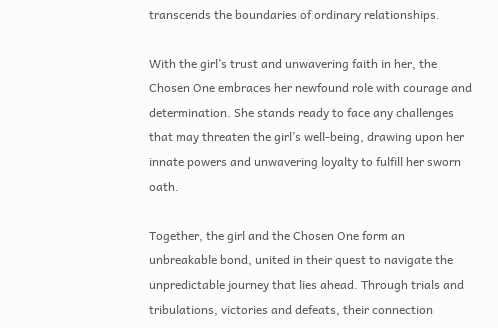transcends the boundaries of ordinary relationships.

With the girl’s trust and unwavering faith in her, the Chosen One embraces her newfound role with courage and determination. She stands ready to face any challenges that may threaten the girl’s well-being, drawing upon her innate powers and unwavering loyalty to fulfill her sworn oath.

Together, the girl and the Chosen One form an unbreakable bond, united in their quest to navigate the unpredictable journey that lies ahead. Through trials and tribulations, victories and defeats, their connection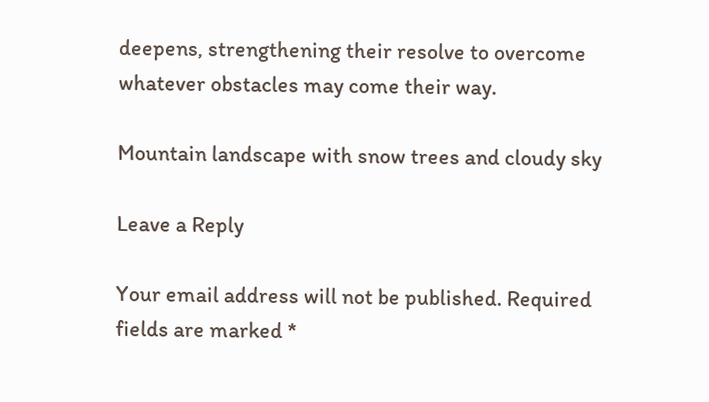deepens, strengthening their resolve to overcome whatever obstacles may come their way.

Mountain landscape with snow trees and cloudy sky

Leave a Reply

Your email address will not be published. Required fields are marked *